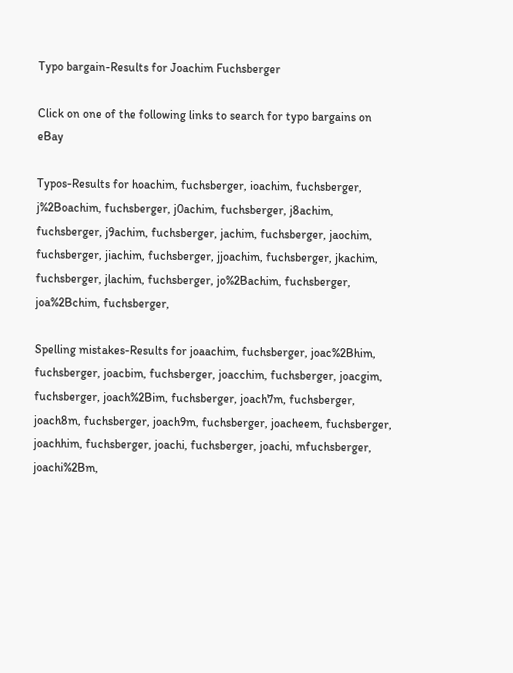Typo bargain-Results for Joachim Fuchsberger

Click on one of the following links to search for typo bargains on eBay

Typos-Results for hoachim, fuchsberger, ioachim, fuchsberger, j%2Boachim, fuchsberger, j0achim, fuchsberger, j8achim, fuchsberger, j9achim, fuchsberger, jachim, fuchsberger, jaochim, fuchsberger, jiachim, fuchsberger, jjoachim, fuchsberger, jkachim, fuchsberger, jlachim, fuchsberger, jo%2Bachim, fuchsberger, joa%2Bchim, fuchsberger,

Spelling mistakes-Results for joaachim, fuchsberger, joac%2Bhim, fuchsberger, joacbim, fuchsberger, joacchim, fuchsberger, joacgim, fuchsberger, joach%2Bim, fuchsberger, joach7m, fuchsberger, joach8m, fuchsberger, joach9m, fuchsberger, joacheem, fuchsberger, joachhim, fuchsberger, joachi, fuchsberger, joachi, mfuchsberger, joachi%2Bm,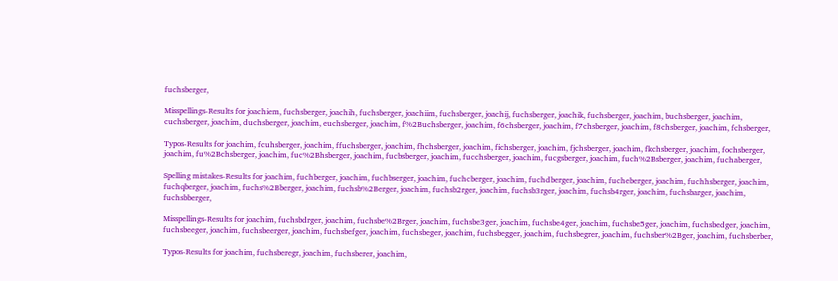fuchsberger,

Misspellings-Results for joachiem, fuchsberger, joachih, fuchsberger, joachiim, fuchsberger, joachij, fuchsberger, joachik, fuchsberger, joachim, buchsberger, joachim, cuchsberger, joachim, duchsberger, joachim, euchsberger, joachim, f%2Buchsberger, joachim, f6chsberger, joachim, f7chsberger, joachim, f8chsberger, joachim, fchsberger,

Typos-Results for joachim, fcuhsberger, joachim, ffuchsberger, joachim, fhchsberger, joachim, fichsberger, joachim, fjchsberger, joachim, fkchsberger, joachim, fochsberger, joachim, fu%2Bchsberger, joachim, fuc%2Bhsberger, joachim, fucbsberger, joachim, fucchsberger, joachim, fucgsberger, joachim, fuch%2Bsberger, joachim, fuchaberger,

Spelling mistakes-Results for joachim, fuchberger, joachim, fuchbserger, joachim, fuchcberger, joachim, fuchdberger, joachim, fucheberger, joachim, fuchhsberger, joachim, fuchqberger, joachim, fuchs%2Bberger, joachim, fuchsb%2Berger, joachim, fuchsb2rger, joachim, fuchsb3rger, joachim, fuchsb4rger, joachim, fuchsbarger, joachim, fuchsbberger,

Misspellings-Results for joachim, fuchsbdrger, joachim, fuchsbe%2Brger, joachim, fuchsbe3ger, joachim, fuchsbe4ger, joachim, fuchsbe5ger, joachim, fuchsbedger, joachim, fuchsbeeger, joachim, fuchsbeerger, joachim, fuchsbefger, joachim, fuchsbeger, joachim, fuchsbegger, joachim, fuchsbegrer, joachim, fuchsber%2Bger, joachim, fuchsberber,

Typos-Results for joachim, fuchsberegr, joachim, fuchsberer, joachim,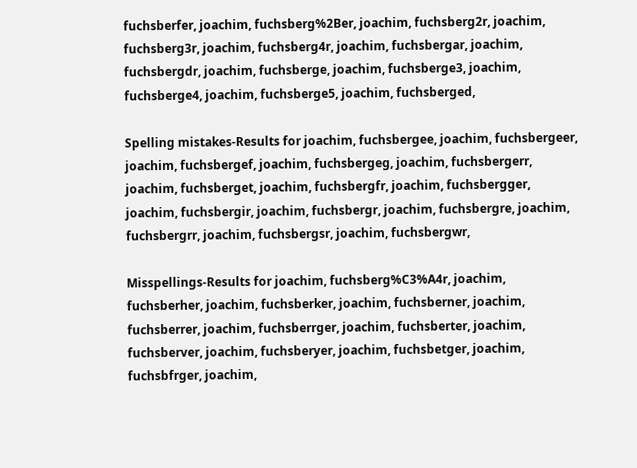fuchsberfer, joachim, fuchsberg%2Ber, joachim, fuchsberg2r, joachim, fuchsberg3r, joachim, fuchsberg4r, joachim, fuchsbergar, joachim, fuchsbergdr, joachim, fuchsberge, joachim, fuchsberge3, joachim, fuchsberge4, joachim, fuchsberge5, joachim, fuchsberged,

Spelling mistakes-Results for joachim, fuchsbergee, joachim, fuchsbergeer, joachim, fuchsbergef, joachim, fuchsbergeg, joachim, fuchsbergerr, joachim, fuchsberget, joachim, fuchsbergfr, joachim, fuchsbergger, joachim, fuchsbergir, joachim, fuchsbergr, joachim, fuchsbergre, joachim, fuchsbergrr, joachim, fuchsbergsr, joachim, fuchsbergwr,

Misspellings-Results for joachim, fuchsberg%C3%A4r, joachim, fuchsberher, joachim, fuchsberker, joachim, fuchsberner, joachim, fuchsberrer, joachim, fuchsberrger, joachim, fuchsberter, joachim, fuchsberver, joachim, fuchsberyer, joachim, fuchsbetger, joachim, fuchsbfrger, joachim,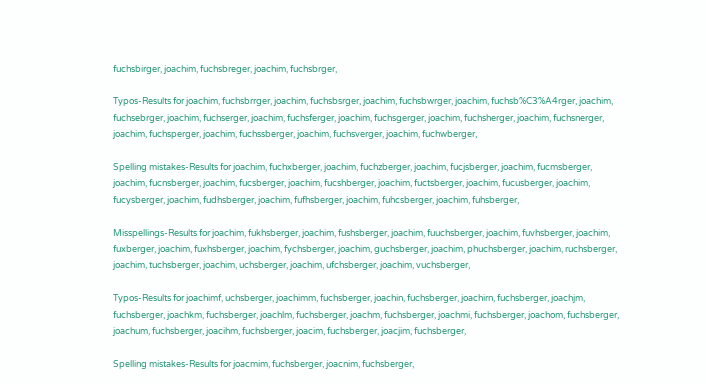fuchsbirger, joachim, fuchsbreger, joachim, fuchsbrger,

Typos-Results for joachim, fuchsbrrger, joachim, fuchsbsrger, joachim, fuchsbwrger, joachim, fuchsb%C3%A4rger, joachim, fuchsebrger, joachim, fuchserger, joachim, fuchsferger, joachim, fuchsgerger, joachim, fuchsherger, joachim, fuchsnerger, joachim, fuchsperger, joachim, fuchssberger, joachim, fuchsverger, joachim, fuchwberger,

Spelling mistakes-Results for joachim, fuchxberger, joachim, fuchzberger, joachim, fucjsberger, joachim, fucmsberger, joachim, fucnsberger, joachim, fucsberger, joachim, fucshberger, joachim, fuctsberger, joachim, fucusberger, joachim, fucysberger, joachim, fudhsberger, joachim, fufhsberger, joachim, fuhcsberger, joachim, fuhsberger,

Misspellings-Results for joachim, fukhsberger, joachim, fushsberger, joachim, fuuchsberger, joachim, fuvhsberger, joachim, fuxberger, joachim, fuxhsberger, joachim, fychsberger, joachim, guchsberger, joachim, phuchsberger, joachim, ruchsberger, joachim, tuchsberger, joachim, uchsberger, joachim, ufchsberger, joachim, vuchsberger,

Typos-Results for joachimf, uchsberger, joachimm, fuchsberger, joachin, fuchsberger, joachirn, fuchsberger, joachjm, fuchsberger, joachkm, fuchsberger, joachlm, fuchsberger, joachm, fuchsberger, joachmi, fuchsberger, joachom, fuchsberger, joachum, fuchsberger, joacihm, fuchsberger, joacim, fuchsberger, joacjim, fuchsberger,

Spelling mistakes-Results for joacmim, fuchsberger, joacnim, fuchsberger,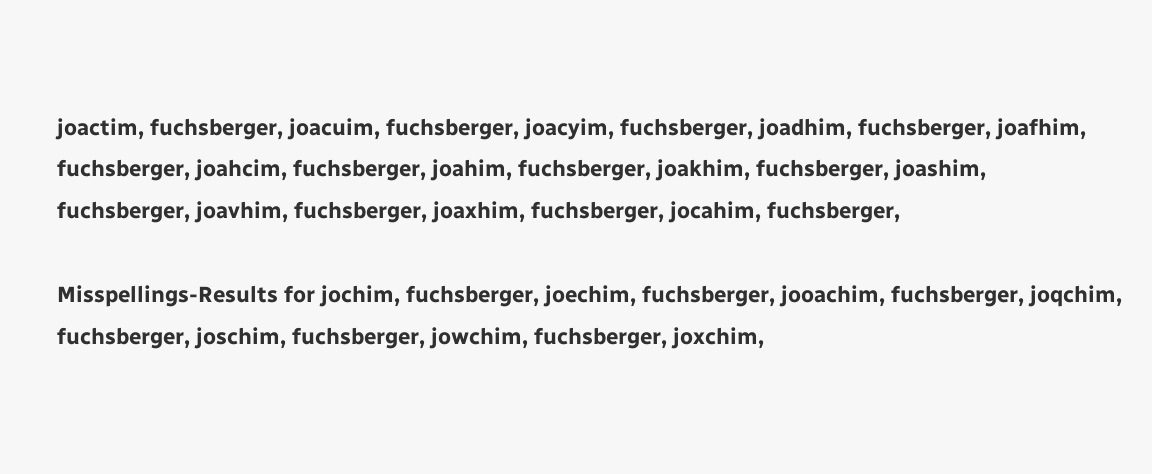joactim, fuchsberger, joacuim, fuchsberger, joacyim, fuchsberger, joadhim, fuchsberger, joafhim, fuchsberger, joahcim, fuchsberger, joahim, fuchsberger, joakhim, fuchsberger, joashim, fuchsberger, joavhim, fuchsberger, joaxhim, fuchsberger, jocahim, fuchsberger,

Misspellings-Results for jochim, fuchsberger, joechim, fuchsberger, jooachim, fuchsberger, joqchim, fuchsberger, joschim, fuchsberger, jowchim, fuchsberger, joxchim,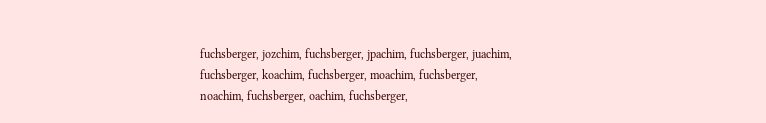fuchsberger, jozchim, fuchsberger, jpachim, fuchsberger, juachim, fuchsberger, koachim, fuchsberger, moachim, fuchsberger, noachim, fuchsberger, oachim, fuchsberger,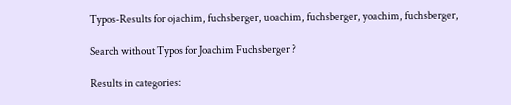Typos-Results for ojachim, fuchsberger, uoachim, fuchsberger, yoachim, fuchsberger,

Search without Typos for Joachim Fuchsberger ?

Results in categories: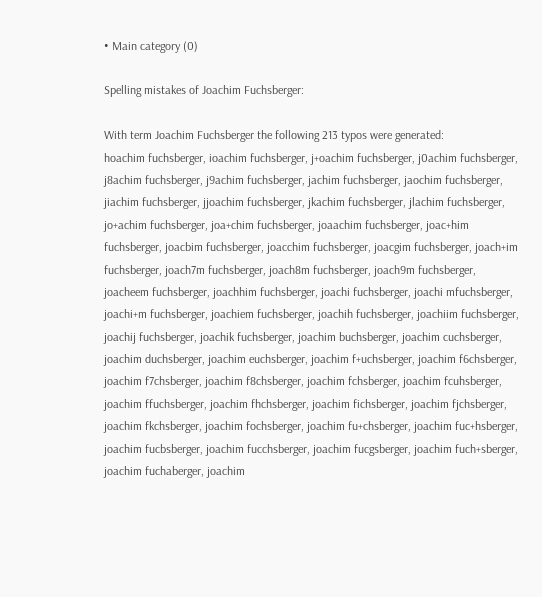• Main category (0)

Spelling mistakes of Joachim Fuchsberger:

With term Joachim Fuchsberger the following 213 typos were generated:
hoachim fuchsberger, ioachim fuchsberger, j+oachim fuchsberger, j0achim fuchsberger, j8achim fuchsberger, j9achim fuchsberger, jachim fuchsberger, jaochim fuchsberger, jiachim fuchsberger, jjoachim fuchsberger, jkachim fuchsberger, jlachim fuchsberger, jo+achim fuchsberger, joa+chim fuchsberger, joaachim fuchsberger, joac+him fuchsberger, joacbim fuchsberger, joacchim fuchsberger, joacgim fuchsberger, joach+im fuchsberger, joach7m fuchsberger, joach8m fuchsberger, joach9m fuchsberger, joacheem fuchsberger, joachhim fuchsberger, joachi fuchsberger, joachi mfuchsberger, joachi+m fuchsberger, joachiem fuchsberger, joachih fuchsberger, joachiim fuchsberger, joachij fuchsberger, joachik fuchsberger, joachim buchsberger, joachim cuchsberger, joachim duchsberger, joachim euchsberger, joachim f+uchsberger, joachim f6chsberger, joachim f7chsberger, joachim f8chsberger, joachim fchsberger, joachim fcuhsberger, joachim ffuchsberger, joachim fhchsberger, joachim fichsberger, joachim fjchsberger, joachim fkchsberger, joachim fochsberger, joachim fu+chsberger, joachim fuc+hsberger, joachim fucbsberger, joachim fucchsberger, joachim fucgsberger, joachim fuch+sberger, joachim fuchaberger, joachim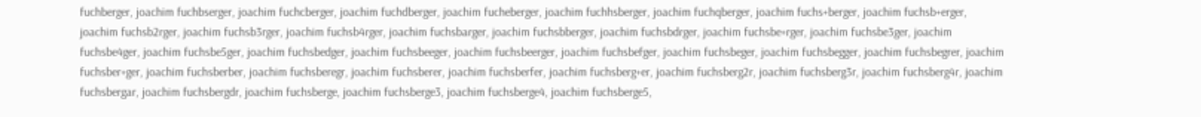fuchberger, joachim fuchbserger, joachim fuchcberger, joachim fuchdberger, joachim fucheberger, joachim fuchhsberger, joachim fuchqberger, joachim fuchs+berger, joachim fuchsb+erger, joachim fuchsb2rger, joachim fuchsb3rger, joachim fuchsb4rger, joachim fuchsbarger, joachim fuchsbberger, joachim fuchsbdrger, joachim fuchsbe+rger, joachim fuchsbe3ger, joachim fuchsbe4ger, joachim fuchsbe5ger, joachim fuchsbedger, joachim fuchsbeeger, joachim fuchsbeerger, joachim fuchsbefger, joachim fuchsbeger, joachim fuchsbegger, joachim fuchsbegrer, joachim fuchsber+ger, joachim fuchsberber, joachim fuchsberegr, joachim fuchsberer, joachim fuchsberfer, joachim fuchsberg+er, joachim fuchsberg2r, joachim fuchsberg3r, joachim fuchsberg4r, joachim fuchsbergar, joachim fuchsbergdr, joachim fuchsberge, joachim fuchsberge3, joachim fuchsberge4, joachim fuchsberge5,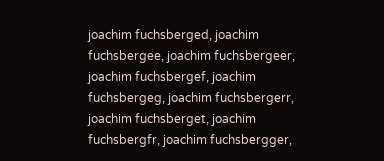joachim fuchsberged, joachim fuchsbergee, joachim fuchsbergeer, joachim fuchsbergef, joachim fuchsbergeg, joachim fuchsbergerr, joachim fuchsberget, joachim fuchsbergfr, joachim fuchsbergger,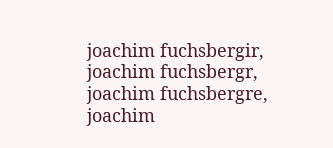joachim fuchsbergir, joachim fuchsbergr, joachim fuchsbergre, joachim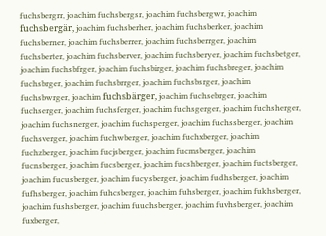fuchsbergrr, joachim fuchsbergsr, joachim fuchsbergwr, joachim fuchsbergär, joachim fuchsberher, joachim fuchsberker, joachim fuchsberner, joachim fuchsberrer, joachim fuchsberrger, joachim fuchsberter, joachim fuchsberver, joachim fuchsberyer, joachim fuchsbetger, joachim fuchsbfrger, joachim fuchsbirger, joachim fuchsbreger, joachim fuchsbrger, joachim fuchsbrrger, joachim fuchsbsrger, joachim fuchsbwrger, joachim fuchsbärger, joachim fuchsebrger, joachim fuchserger, joachim fuchsferger, joachim fuchsgerger, joachim fuchsherger, joachim fuchsnerger, joachim fuchsperger, joachim fuchssberger, joachim fuchsverger, joachim fuchwberger, joachim fuchxberger, joachim fuchzberger, joachim fucjsberger, joachim fucmsberger, joachim fucnsberger, joachim fucsberger, joachim fucshberger, joachim fuctsberger, joachim fucusberger, joachim fucysberger, joachim fudhsberger, joachim fufhsberger, joachim fuhcsberger, joachim fuhsberger, joachim fukhsberger, joachim fushsberger, joachim fuuchsberger, joachim fuvhsberger, joachim fuxberger,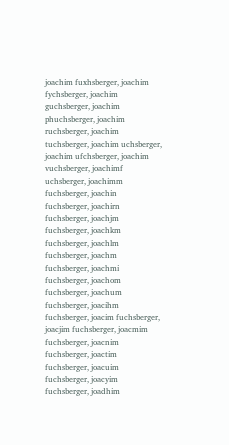joachim fuxhsberger, joachim fychsberger, joachim guchsberger, joachim phuchsberger, joachim ruchsberger, joachim tuchsberger, joachim uchsberger, joachim ufchsberger, joachim vuchsberger, joachimf uchsberger, joachimm fuchsberger, joachin fuchsberger, joachirn fuchsberger, joachjm fuchsberger, joachkm fuchsberger, joachlm fuchsberger, joachm fuchsberger, joachmi fuchsberger, joachom fuchsberger, joachum fuchsberger, joacihm fuchsberger, joacim fuchsberger, joacjim fuchsberger, joacmim fuchsberger, joacnim fuchsberger, joactim fuchsberger, joacuim fuchsberger, joacyim fuchsberger, joadhim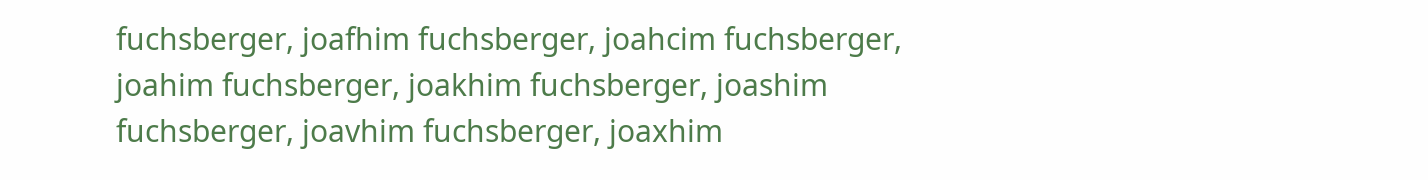fuchsberger, joafhim fuchsberger, joahcim fuchsberger, joahim fuchsberger, joakhim fuchsberger, joashim fuchsberger, joavhim fuchsberger, joaxhim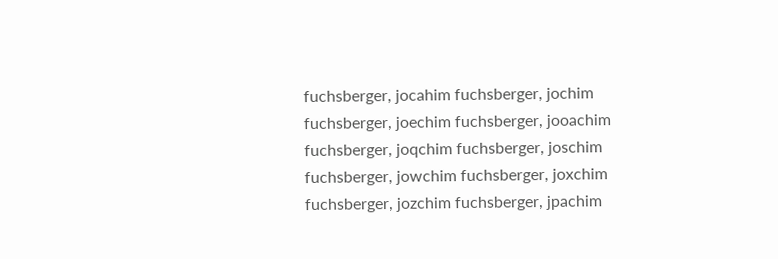fuchsberger, jocahim fuchsberger, jochim fuchsberger, joechim fuchsberger, jooachim fuchsberger, joqchim fuchsberger, joschim fuchsberger, jowchim fuchsberger, joxchim fuchsberger, jozchim fuchsberger, jpachim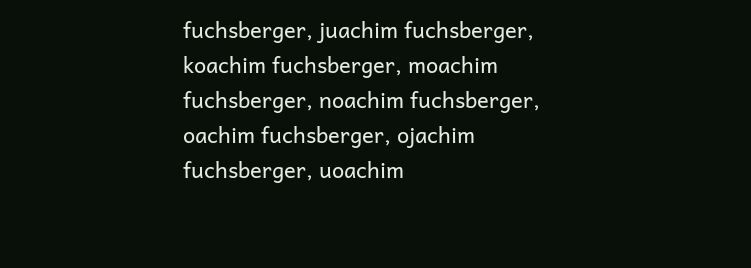fuchsberger, juachim fuchsberger, koachim fuchsberger, moachim fuchsberger, noachim fuchsberger, oachim fuchsberger, ojachim fuchsberger, uoachim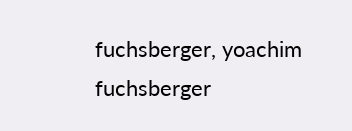fuchsberger, yoachim fuchsberger